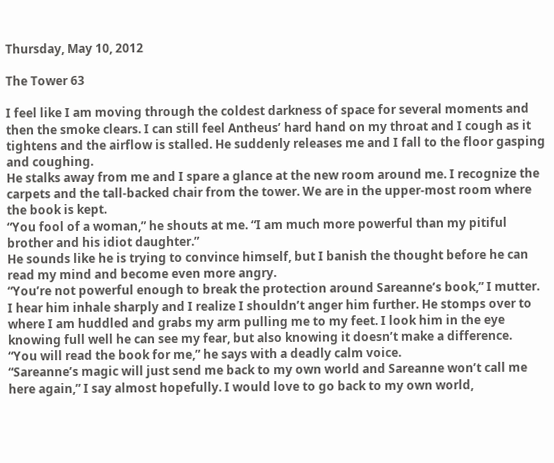Thursday, May 10, 2012

The Tower 63

I feel like I am moving through the coldest darkness of space for several moments and then the smoke clears. I can still feel Antheus’ hard hand on my throat and I cough as it tightens and the airflow is stalled. He suddenly releases me and I fall to the floor gasping and coughing.
He stalks away from me and I spare a glance at the new room around me. I recognize the carpets and the tall-backed chair from the tower. We are in the upper-most room where the book is kept.
“You fool of a woman,” he shouts at me. “I am much more powerful than my pitiful brother and his idiot daughter.”
He sounds like he is trying to convince himself, but I banish the thought before he can read my mind and become even more angry.
“You’re not powerful enough to break the protection around Sareanne’s book,” I mutter.
I hear him inhale sharply and I realize I shouldn’t anger him further. He stomps over to where I am huddled and grabs my arm pulling me to my feet. I look him in the eye knowing full well he can see my fear, but also knowing it doesn’t make a difference.
“You will read the book for me,” he says with a deadly calm voice.
“Sareanne’s magic will just send me back to my own world and Sareanne won’t call me here again,” I say almost hopefully. I would love to go back to my own world,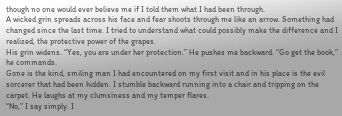though no one would ever believe me if I told them what I had been through.
A wicked grin spreads across his face and fear shoots through me like an arrow. Something had changed since the last time. I tried to understand what could possibly make the difference and I realized, the protective power of the grapes.
His grin widens. “Yes, you are under her protection.” He pushes me backward. “Go get the book,” he commands.
Gone is the kind, smiling man I had encountered on my first visit and in his place is the evil sorcerer that had been hidden. I stumble backward running into a chair and tripping on the carpet. He laughs at my clumsiness and my temper flares.
“No,” I say simply. I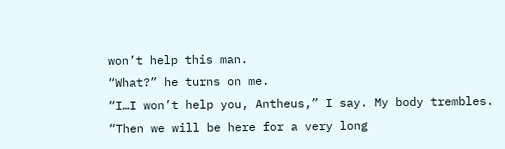won’t help this man.
“What?” he turns on me.
“I…I won’t help you, Antheus,” I say. My body trembles.
“Then we will be here for a very long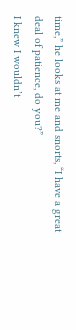time,” he looks at me and snorts, “I have a great deal of patience, do you?”
I knew I wouldn’t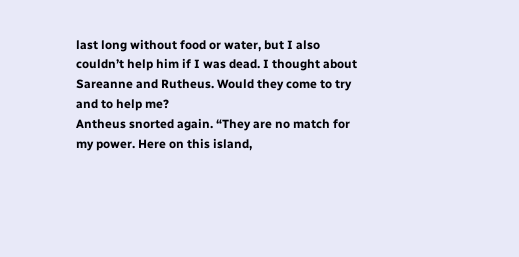last long without food or water, but I also couldn’t help him if I was dead. I thought about Sareanne and Rutheus. Would they come to try and to help me?
Antheus snorted again. “They are no match for my power. Here on this island,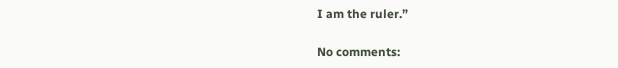I am the ruler.”

No comments: